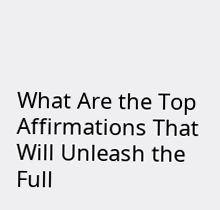What Are the Top Affirmations That Will Unleash the Full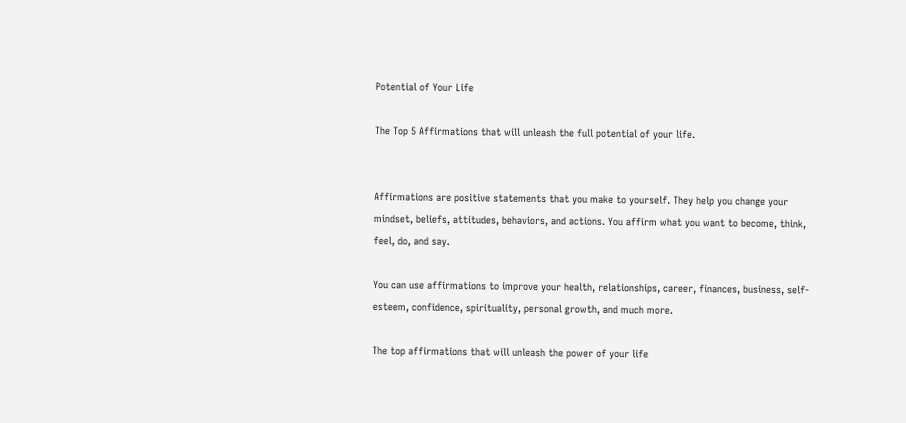Potential of Your Life

The Top 5 Affirmations that will unleash the full potential of your life.


Affirmations are positive statements that you make to yourself. They help you change your mindset, beliefs, attitudes, behaviors, and actions. You affirm what you want to become, think, feel, do, and say.

You can use affirmations to improve your health, relationships, career, finances, business, self-esteem, confidence, spirituality, personal growth, and much more.

The top affirmations that will unleash the power of your life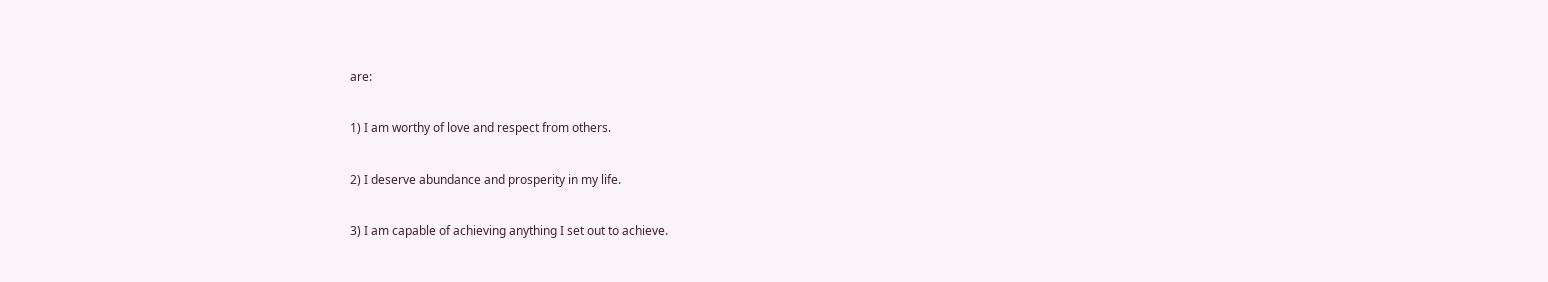are:

1) I am worthy of love and respect from others.

2) I deserve abundance and prosperity in my life.

3) I am capable of achieving anything I set out to achieve.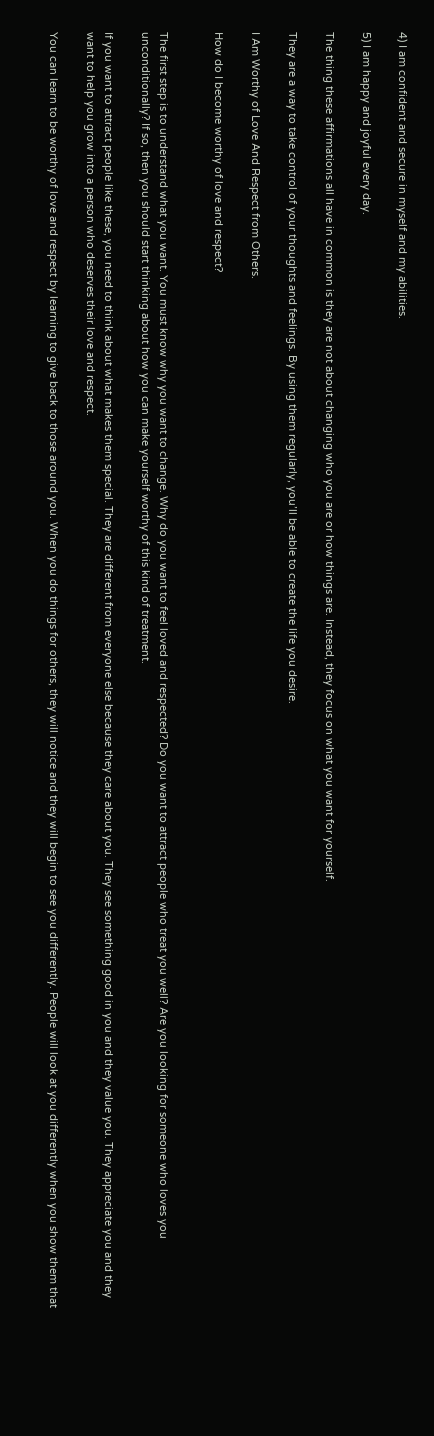4) I am confident and secure in myself and my abilities.

5) I am happy and joyful every day.

The thing these affirmations all have in common is they are not about changing who you are or how things are. Instead, they focus on what you want for yourself.

They are a way to take control of your thoughts and feelings. By using them regularly, you’ll be able to create the life you desire.

I Am Worthy of Love And Respect from Others.

How do I become worthy of love and respect?


The first step is to understand what you want. You must know why you want to change. Why do you want to feel loved and respected? Do you want to attract people who treat you well? Are you looking for someone who loves you unconditionally? If so, then you should start thinking about how you can make yourself worthy of this kind of treatment.

If you want to attract people like these, you need to think about what makes them special. They are different from everyone else because they care about you. They see something good in you and they value you. They appreciate you and they want to help you grow into a person who deserves their love and respect.

You can learn to be worthy of love and respect by learning to give back to those around you. When you do things for others, they will notice and they will begin to see you differently. People will look at you differently when you show them that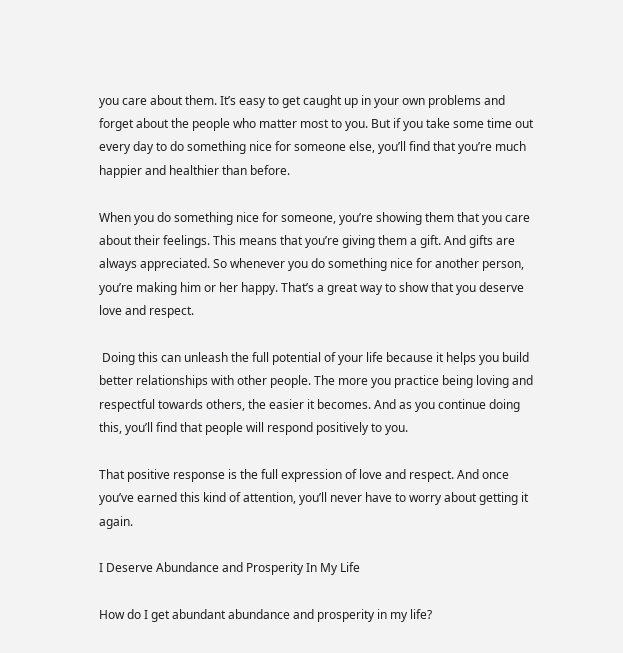you care about them. It’s easy to get caught up in your own problems and forget about the people who matter most to you. But if you take some time out every day to do something nice for someone else, you’ll find that you’re much happier and healthier than before.

When you do something nice for someone, you’re showing them that you care about their feelings. This means that you’re giving them a gift. And gifts are always appreciated. So whenever you do something nice for another person, you’re making him or her happy. That’s a great way to show that you deserve love and respect.

 Doing this can unleash the full potential of your life because it helps you build better relationships with other people. The more you practice being loving and respectful towards others, the easier it becomes. And as you continue doing this, you’ll find that people will respond positively to you.

That positive response is the full expression of love and respect. And once you’ve earned this kind of attention, you’ll never have to worry about getting it again.

I Deserve Abundance and Prosperity In My Life

How do I get abundant abundance and prosperity in my life?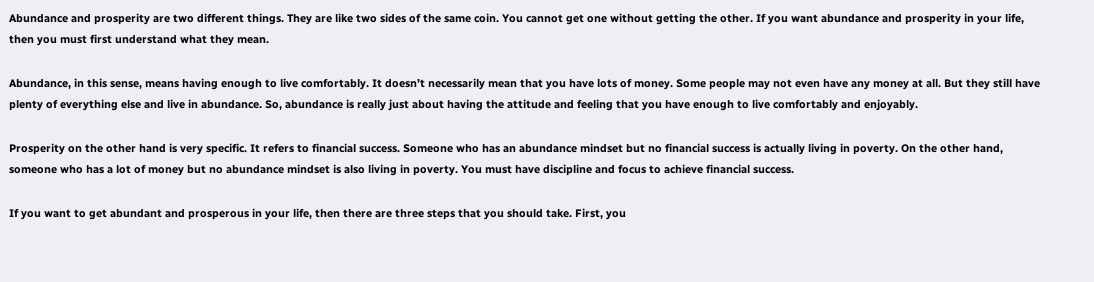Abundance and prosperity are two different things. They are like two sides of the same coin. You cannot get one without getting the other. If you want abundance and prosperity in your life, then you must first understand what they mean.

Abundance, in this sense, means having enough to live comfortably. It doesn’t necessarily mean that you have lots of money. Some people may not even have any money at all. But they still have plenty of everything else and live in abundance. So, abundance is really just about having the attitude and feeling that you have enough to live comfortably and enjoyably.

Prosperity on the other hand is very specific. It refers to financial success. Someone who has an abundance mindset but no financial success is actually living in poverty. On the other hand, someone who has a lot of money but no abundance mindset is also living in poverty. You must have discipline and focus to achieve financial success.

If you want to get abundant and prosperous in your life, then there are three steps that you should take. First, you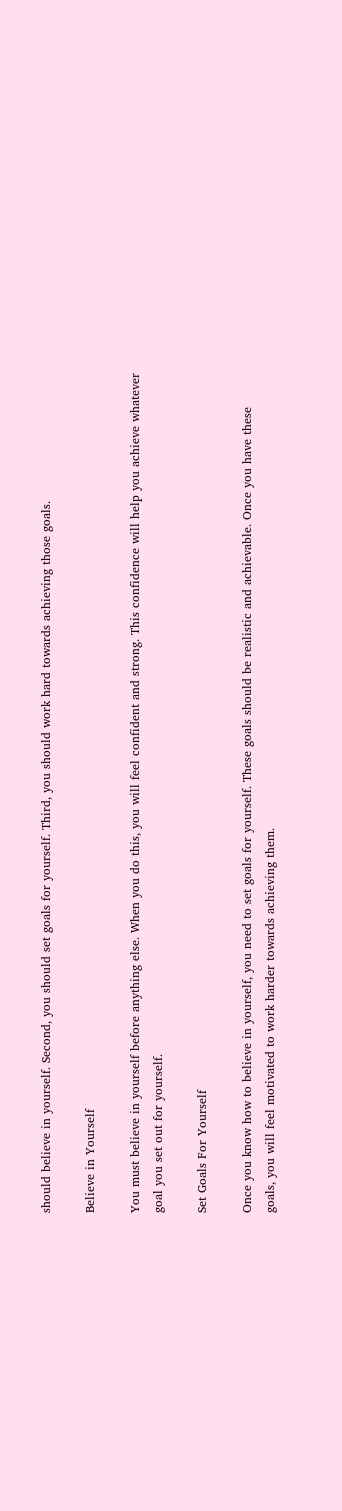should believe in yourself. Second, you should set goals for yourself. Third, you should work hard towards achieving those goals.

Believe in Yourself

You must believe in yourself before anything else. When you do this, you will feel confident and strong. This confidence will help you achieve whatever goal you set out for yourself.

Set Goals For Yourself

Once you know how to believe in yourself, you need to set goals for yourself. These goals should be realistic and achievable. Once you have these goals, you will feel motivated to work harder towards achieving them.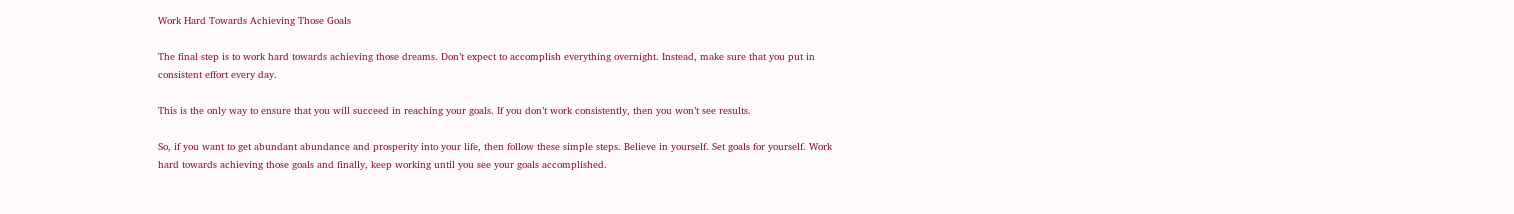Work Hard Towards Achieving Those Goals

The final step is to work hard towards achieving those dreams. Don’t expect to accomplish everything overnight. Instead, make sure that you put in consistent effort every day.

This is the only way to ensure that you will succeed in reaching your goals. If you don’t work consistently, then you won’t see results.

So, if you want to get abundant abundance and prosperity into your life, then follow these simple steps. Believe in yourself. Set goals for yourself. Work hard towards achieving those goals and finally, keep working until you see your goals accomplished.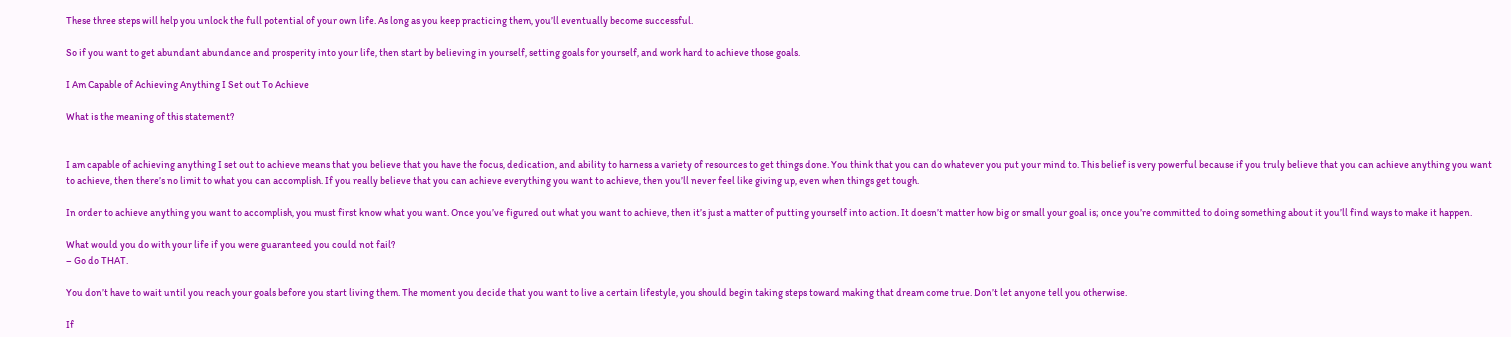These three steps will help you unlock the full potential of your own life. As long as you keep practicing them, you’ll eventually become successful.

So if you want to get abundant abundance and prosperity into your life, then start by believing in yourself, setting goals for yourself, and work hard to achieve those goals.

I Am Capable of Achieving Anything I Set out To Achieve

What is the meaning of this statement?


I am capable of achieving anything I set out to achieve means that you believe that you have the focus, dedication, and ability to harness a variety of resources to get things done. You think that you can do whatever you put your mind to. This belief is very powerful because if you truly believe that you can achieve anything you want to achieve, then there’s no limit to what you can accomplish. If you really believe that you can achieve everything you want to achieve, then you’ll never feel like giving up, even when things get tough.

In order to achieve anything you want to accomplish, you must first know what you want. Once you’ve figured out what you want to achieve, then it’s just a matter of putting yourself into action. It doesn’t matter how big or small your goal is; once you’re committed to doing something about it you’ll find ways to make it happen.

What would you do with your life if you were guaranteed you could not fail?
– Go do THAT.

You don’t have to wait until you reach your goals before you start living them. The moment you decide that you want to live a certain lifestyle, you should begin taking steps toward making that dream come true. Don’t let anyone tell you otherwise.

If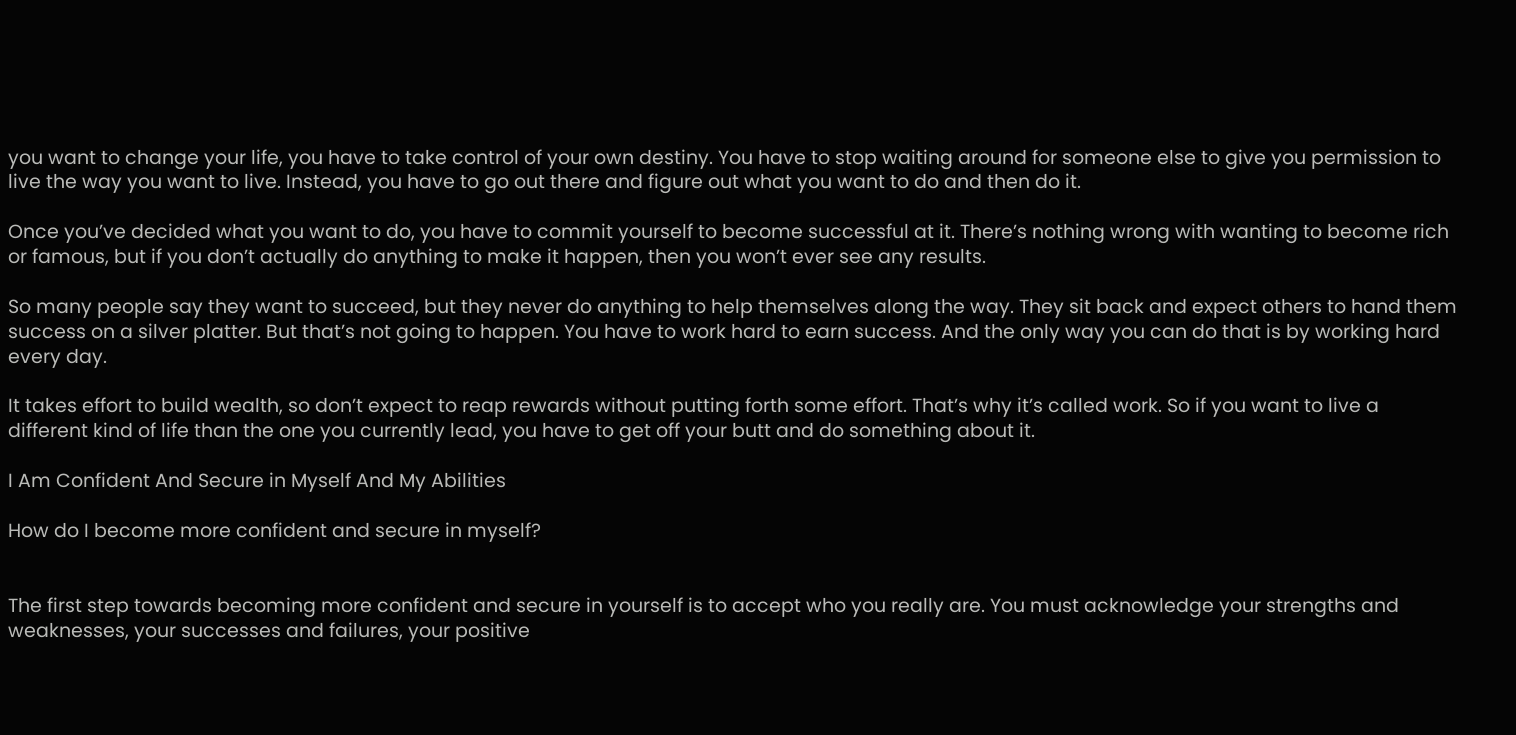you want to change your life, you have to take control of your own destiny. You have to stop waiting around for someone else to give you permission to live the way you want to live. Instead, you have to go out there and figure out what you want to do and then do it.

Once you’ve decided what you want to do, you have to commit yourself to become successful at it. There’s nothing wrong with wanting to become rich or famous, but if you don’t actually do anything to make it happen, then you won’t ever see any results.

So many people say they want to succeed, but they never do anything to help themselves along the way. They sit back and expect others to hand them success on a silver platter. But that’s not going to happen. You have to work hard to earn success. And the only way you can do that is by working hard every day.

It takes effort to build wealth, so don’t expect to reap rewards without putting forth some effort. That’s why it’s called work. So if you want to live a different kind of life than the one you currently lead, you have to get off your butt and do something about it.

I Am Confident And Secure in Myself And My Abilities

How do I become more confident and secure in myself?


The first step towards becoming more confident and secure in yourself is to accept who you really are. You must acknowledge your strengths and weaknesses, your successes and failures, your positive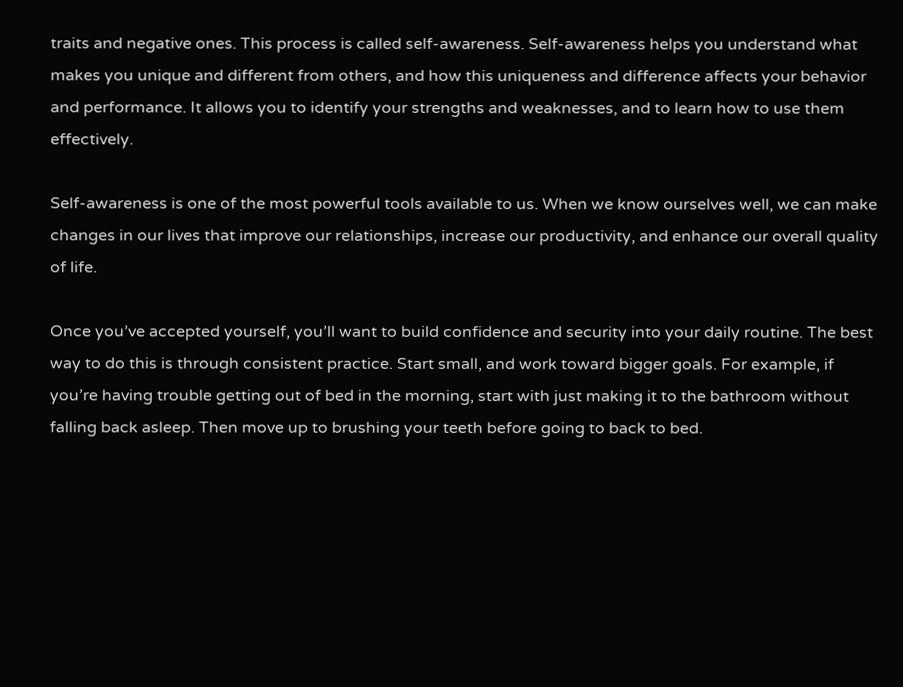traits and negative ones. This process is called self-awareness. Self-awareness helps you understand what makes you unique and different from others, and how this uniqueness and difference affects your behavior and performance. It allows you to identify your strengths and weaknesses, and to learn how to use them effectively.

Self-awareness is one of the most powerful tools available to us. When we know ourselves well, we can make changes in our lives that improve our relationships, increase our productivity, and enhance our overall quality of life.

Once you’ve accepted yourself, you’ll want to build confidence and security into your daily routine. The best way to do this is through consistent practice. Start small, and work toward bigger goals. For example, if you’re having trouble getting out of bed in the morning, start with just making it to the bathroom without falling back asleep. Then move up to brushing your teeth before going to back to bed.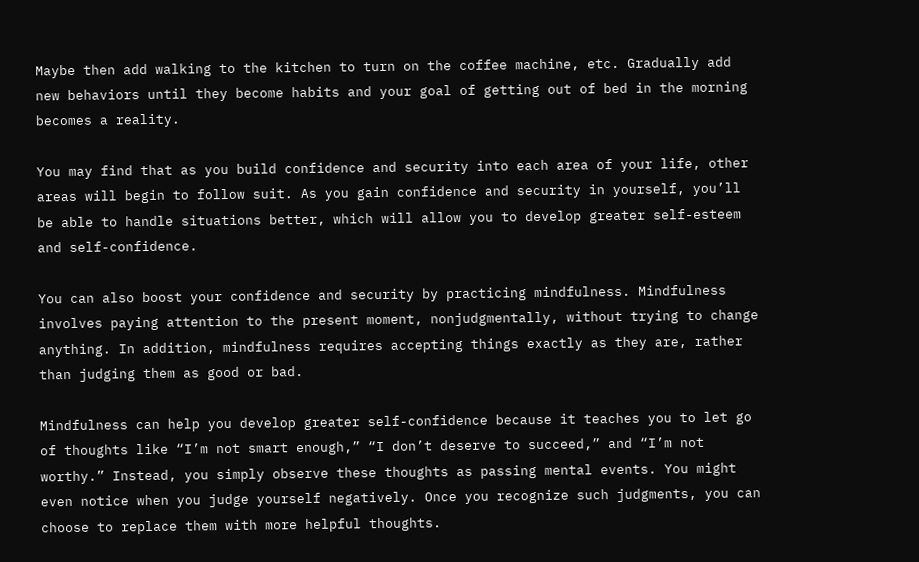Maybe then add walking to the kitchen to turn on the coffee machine, etc. Gradually add new behaviors until they become habits and your goal of getting out of bed in the morning becomes a reality.

You may find that as you build confidence and security into each area of your life, other areas will begin to follow suit. As you gain confidence and security in yourself, you’ll be able to handle situations better, which will allow you to develop greater self-esteem and self-confidence.

You can also boost your confidence and security by practicing mindfulness. Mindfulness involves paying attention to the present moment, nonjudgmentally, without trying to change anything. In addition, mindfulness requires accepting things exactly as they are, rather than judging them as good or bad.

Mindfulness can help you develop greater self-confidence because it teaches you to let go of thoughts like “I’m not smart enough,” “I don’t deserve to succeed,” and “I’m not worthy.” Instead, you simply observe these thoughts as passing mental events. You might even notice when you judge yourself negatively. Once you recognize such judgments, you can choose to replace them with more helpful thoughts.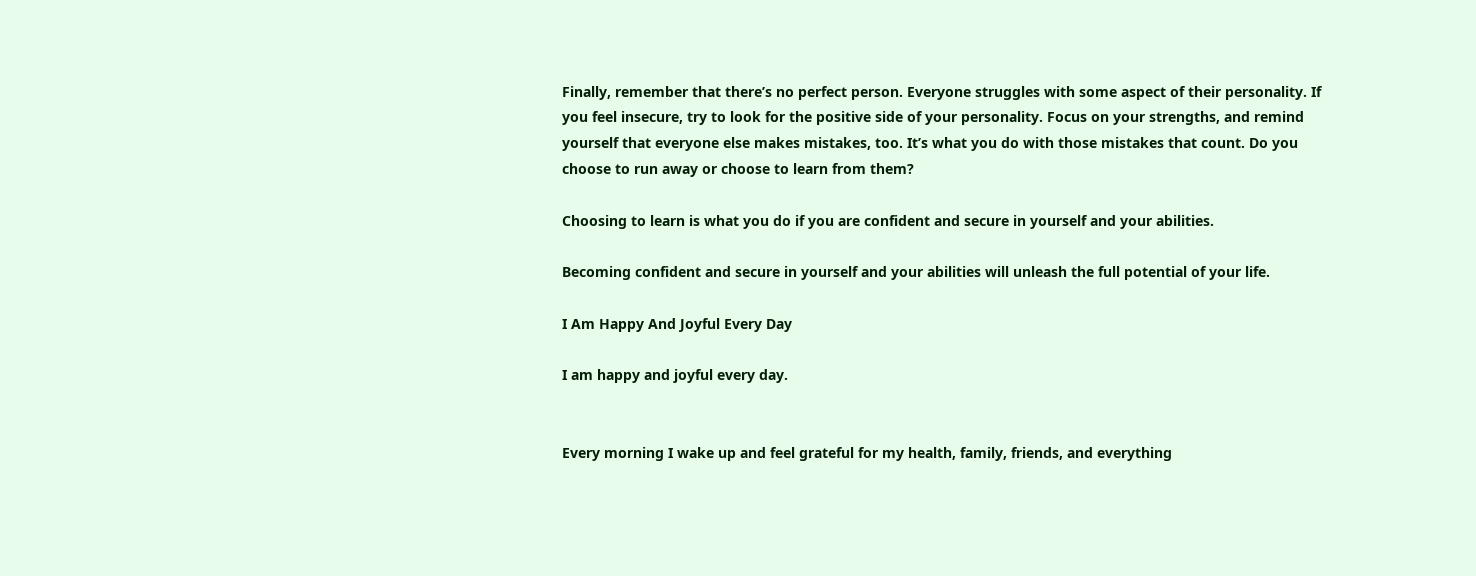Finally, remember that there’s no perfect person. Everyone struggles with some aspect of their personality. If you feel insecure, try to look for the positive side of your personality. Focus on your strengths, and remind yourself that everyone else makes mistakes, too. It’s what you do with those mistakes that count. Do you choose to run away or choose to learn from them?

Choosing to learn is what you do if you are confident and secure in yourself and your abilities.

Becoming confident and secure in yourself and your abilities will unleash the full potential of your life.

I Am Happy And Joyful Every Day

I am happy and joyful every day.


Every morning I wake up and feel grateful for my health, family, friends, and everything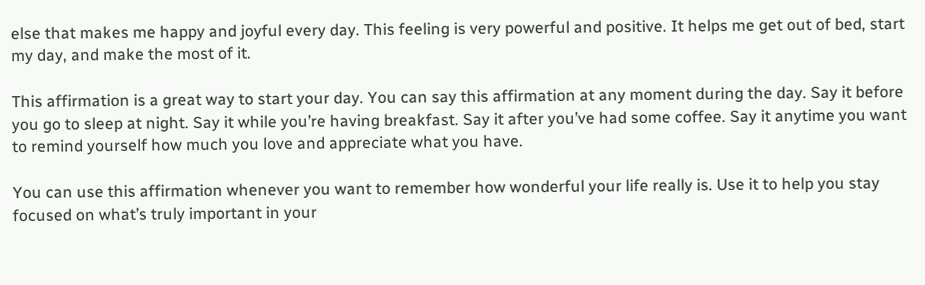else that makes me happy and joyful every day. This feeling is very powerful and positive. It helps me get out of bed, start my day, and make the most of it.

This affirmation is a great way to start your day. You can say this affirmation at any moment during the day. Say it before you go to sleep at night. Say it while you’re having breakfast. Say it after you’ve had some coffee. Say it anytime you want to remind yourself how much you love and appreciate what you have.

You can use this affirmation whenever you want to remember how wonderful your life really is. Use it to help you stay focused on what’s truly important in your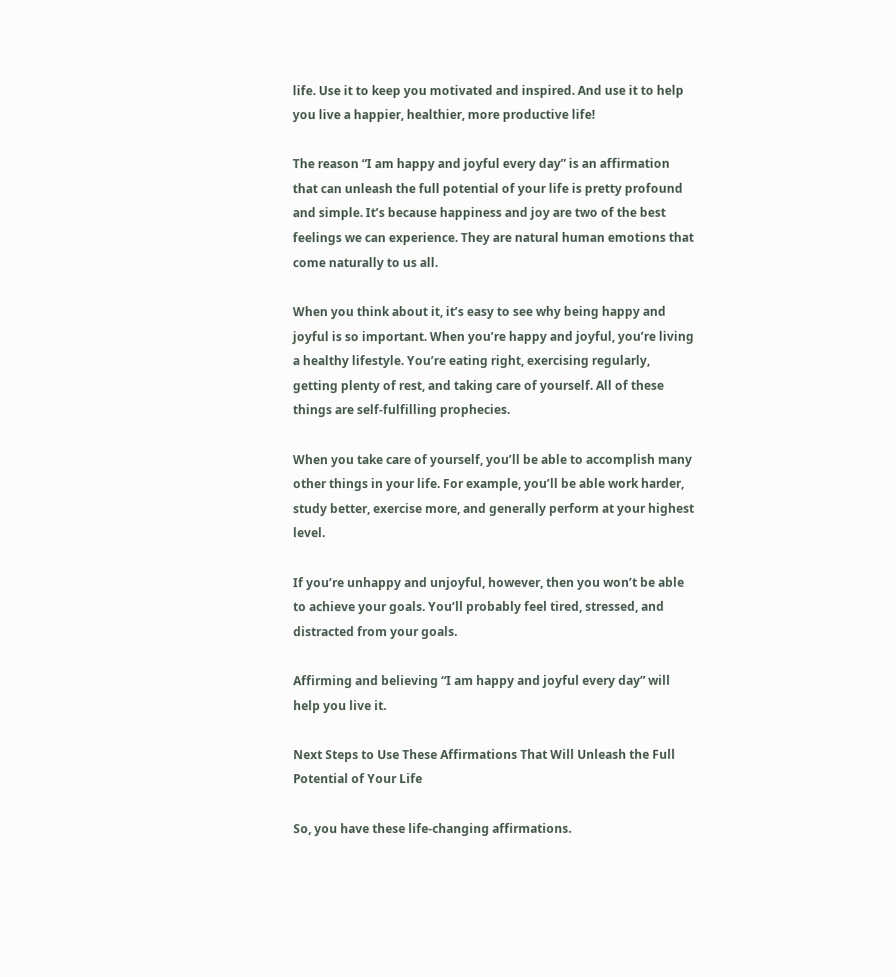life. Use it to keep you motivated and inspired. And use it to help you live a happier, healthier, more productive life!

The reason “I am happy and joyful every day” is an affirmation that can unleash the full potential of your life is pretty profound and simple. It’s because happiness and joy are two of the best feelings we can experience. They are natural human emotions that come naturally to us all.

When you think about it, it’s easy to see why being happy and joyful is so important. When you’re happy and joyful, you’re living a healthy lifestyle. You’re eating right, exercising regularly, getting plenty of rest, and taking care of yourself. All of these things are self-fulfilling prophecies.

When you take care of yourself, you’ll be able to accomplish many other things in your life. For example, you’ll be able work harder, study better, exercise more, and generally perform at your highest level.

If you’re unhappy and unjoyful, however, then you won’t be able to achieve your goals. You’ll probably feel tired, stressed, and distracted from your goals.

Affirming and believing “I am happy and joyful every day” will help you live it.

Next Steps to Use These Affirmations That Will Unleash the Full Potential of Your Life

So, you have these life-changing affirmations.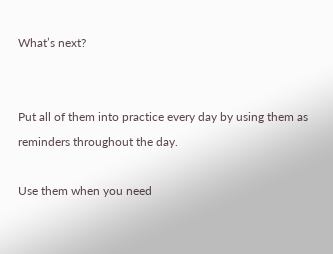What’s next?


Put all of them into practice every day by using them as reminders throughout the day.

Use them when you need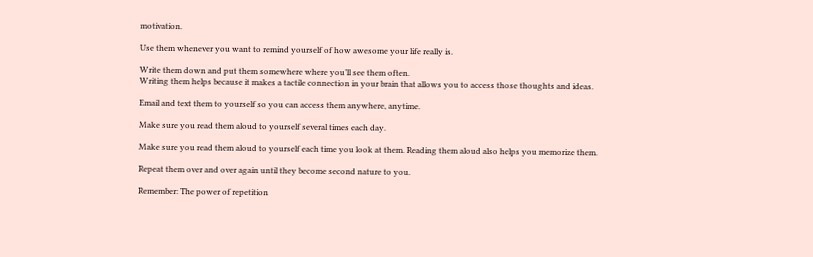motivation.

Use them whenever you want to remind yourself of how awesome your life really is.

Write them down and put them somewhere where you’ll see them often.
Writing them helps because it makes a tactile connection in your brain that allows you to access those thoughts and ideas.

Email and text them to yourself so you can access them anywhere, anytime.

Make sure you read them aloud to yourself several times each day.

Make sure you read them aloud to yourself each time you look at them. Reading them aloud also helps you memorize them.

Repeat them over and over again until they become second nature to you.

Remember: The power of repetition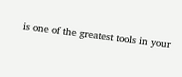is one of the greatest tools in your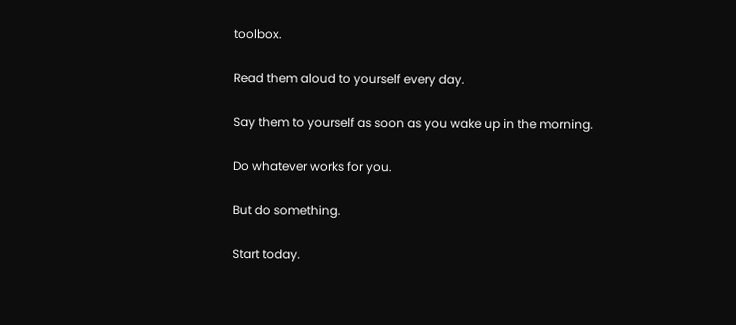toolbox.

Read them aloud to yourself every day.

Say them to yourself as soon as you wake up in the morning.

Do whatever works for you.

But do something.

Start today.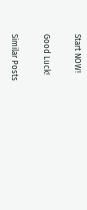Start NOW!

Good Luck!

Similar Posts